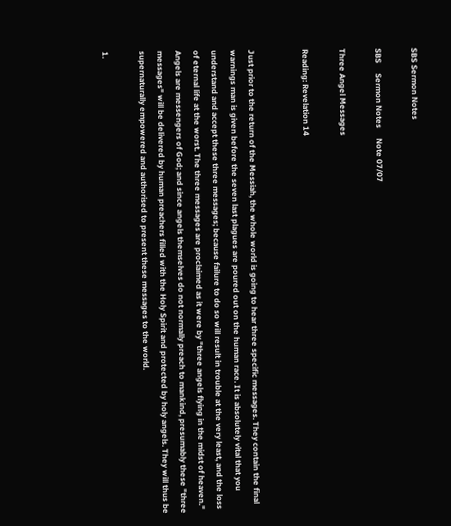SBS Sermon Notes

SBS     Sermon Notes     Note 07/07

Three Angel Messages

Reading: Revelation 14


Just prior to the return of the Messiah, the whole world is going to hear three specific messages. They contain the final warnings man is given before the seven last plagues are poured out on the human race. It is absolutely vital that you understand and accept these three messages; because failure to do so will result in trouble at the very least, and the loss of eternal life at the worst. The three messages are proclaimed as it were by "three angels flying in the midst of heaven." Angels are messengers of God; and since angels themselves do not normally preach to mankind, presumably these "three messages" will be delivered by human preachers filled with the Holy Spirit and protected by holy angels. They will thus be supernaturally empowered and authorised to present these messages to the world.

1.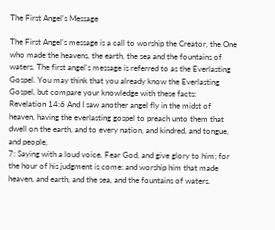The First Angel's Message

The First Angel's message is a call to worship the Creator, the One who made the heavens, the earth, the sea and the fountains of waters. The first angel's message is referred to as the Everlasting Gospel. You may think that you already know the Everlasting Gospel, but compare your knowledge with these facts:
Revelation 14:6 And I saw another angel fly in the midst of heaven, having the everlasting gospel to preach unto them that dwell on the earth, and to every nation, and kindred, and tongue, and people,
7: Saying with a loud voice, Fear God, and give glory to him; for the hour of his judgment is come: and worship him that made heaven, and earth, and the sea, and the fountains of waters.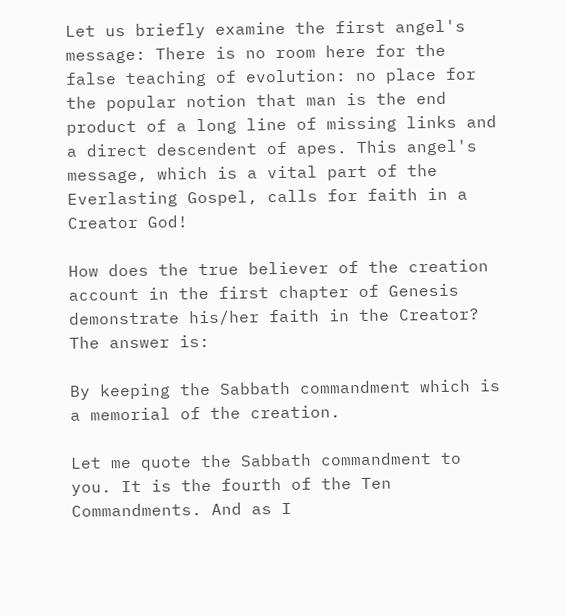Let us briefly examine the first angel's message: There is no room here for the false teaching of evolution: no place for the popular notion that man is the end product of a long line of missing links and a direct descendent of apes. This angel's message, which is a vital part of the Everlasting Gospel, calls for faith in a Creator God!

How does the true believer of the creation account in the first chapter of Genesis demonstrate his/her faith in the Creator? The answer is:

By keeping the Sabbath commandment which is a memorial of the creation.

Let me quote the Sabbath commandment to you. It is the fourth of the Ten Commandments. And as I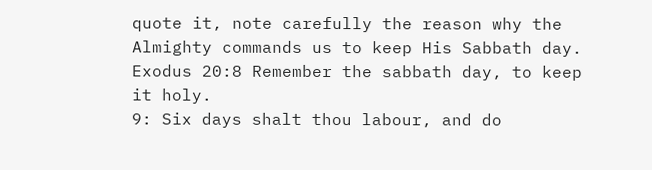quote it, note carefully the reason why the Almighty commands us to keep His Sabbath day.
Exodus 20:8 Remember the sabbath day, to keep it holy.
9: Six days shalt thou labour, and do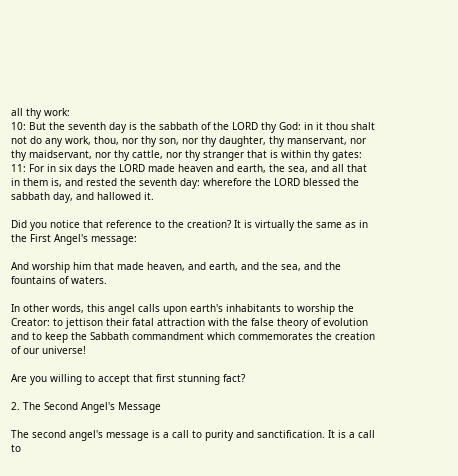all thy work:
10: But the seventh day is the sabbath of the LORD thy God: in it thou shalt not do any work, thou, nor thy son, nor thy daughter, thy manservant, nor thy maidservant, nor thy cattle, nor thy stranger that is within thy gates:
11: For in six days the LORD made heaven and earth, the sea, and all that in them is, and rested the seventh day: wherefore the LORD blessed the sabbath day, and hallowed it.

Did you notice that reference to the creation? It is virtually the same as in the First Angel's message:

And worship him that made heaven, and earth, and the sea, and the fountains of waters.

In other words, this angel calls upon earth's inhabitants to worship the Creator: to jettison their fatal attraction with the false theory of evolution and to keep the Sabbath commandment which commemorates the creation of our universe!

Are you willing to accept that first stunning fact?

2. The Second Angel's Message

The second angel's message is a call to purity and sanctification. It is a call to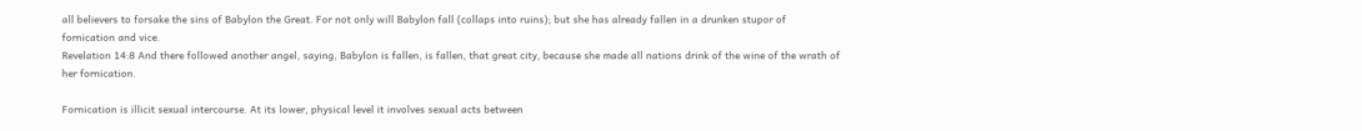all believers to forsake the sins of Babylon the Great. For not only will Babylon fall (collaps into ruins); but she has already fallen in a drunken stupor of fornication and vice.
Revelation 14:8 And there followed another angel, saying, Babylon is fallen, is fallen, that great city, because she made all nations drink of the wine of the wrath of her fornication.

Fornication is illicit sexual intercourse. At its lower, physical level it involves sexual acts between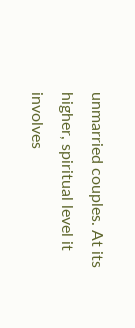unmarried couples. At its higher, spiritual level it involves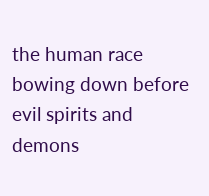the human race bowing down before evil spirits and demons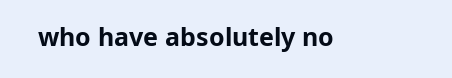who have absolutely no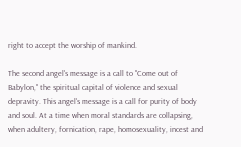right to accept the worship of mankind.

The second angel's message is a call to "Come out of Babylon," the spiritual capital of violence and sexual depravity. This angel's message is a call for purity of body and soul. At a time when moral standards are collapsing, when adultery, fornication, rape, homosexuality, incest and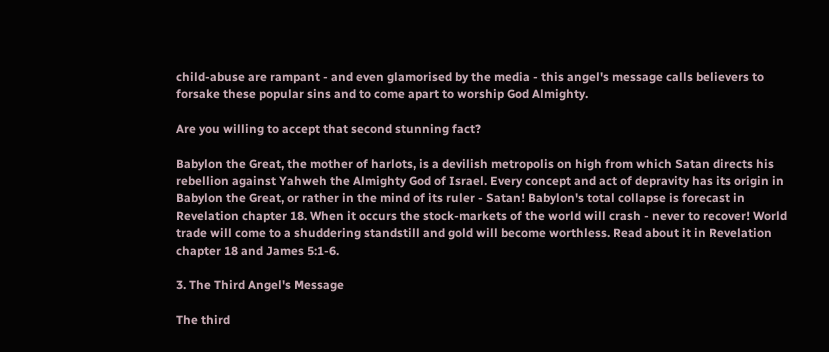child-abuse are rampant - and even glamorised by the media - this angel's message calls believers to forsake these popular sins and to come apart to worship God Almighty.

Are you willing to accept that second stunning fact?

Babylon the Great, the mother of harlots, is a devilish metropolis on high from which Satan directs his rebellion against Yahweh the Almighty God of Israel. Every concept and act of depravity has its origin in Babylon the Great, or rather in the mind of its ruler - Satan! Babylon's total collapse is forecast in Revelation chapter 18. When it occurs the stock-markets of the world will crash - never to recover! World trade will come to a shuddering standstill and gold will become worthless. Read about it in Revelation chapter 18 and James 5:1-6.

3. The Third Angel's Message

The third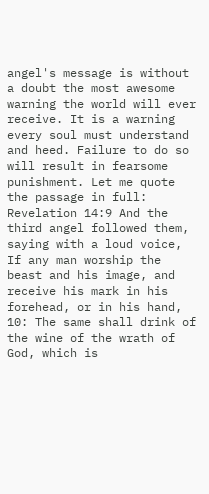angel's message is without a doubt the most awesome warning the world will ever receive. It is a warning every soul must understand and heed. Failure to do so will result in fearsome punishment. Let me quote the passage in full:
Revelation 14:9 And the third angel followed them, saying with a loud voice, If any man worship the beast and his image, and receive his mark in his forehead, or in his hand,
10: The same shall drink of the wine of the wrath of God, which is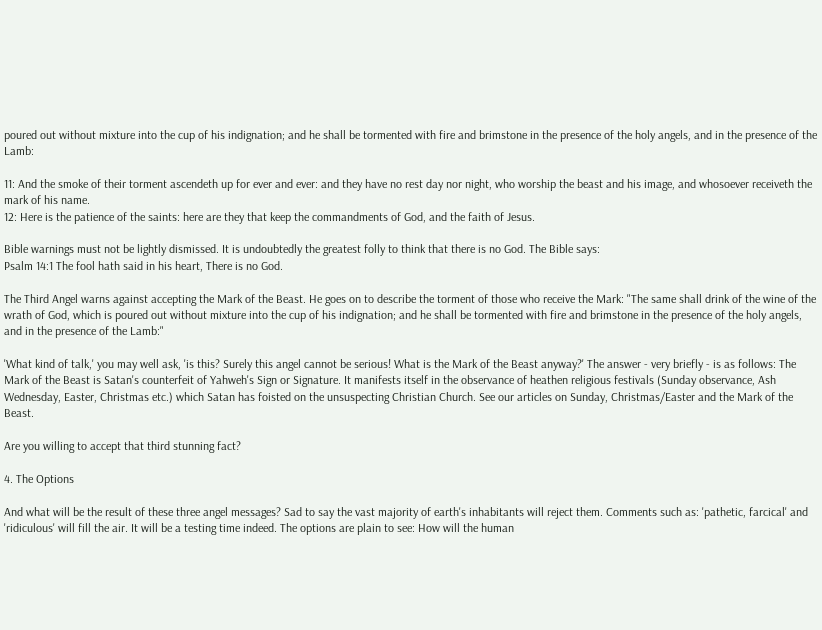poured out without mixture into the cup of his indignation; and he shall be tormented with fire and brimstone in the presence of the holy angels, and in the presence of the Lamb:

11: And the smoke of their torment ascendeth up for ever and ever: and they have no rest day nor night, who worship the beast and his image, and whosoever receiveth the mark of his name.
12: Here is the patience of the saints: here are they that keep the commandments of God, and the faith of Jesus.

Bible warnings must not be lightly dismissed. It is undoubtedly the greatest folly to think that there is no God. The Bible says:
Psalm 14:1 The fool hath said in his heart, There is no God.

The Third Angel warns against accepting the Mark of the Beast. He goes on to describe the torment of those who receive the Mark: "The same shall drink of the wine of the wrath of God, which is poured out without mixture into the cup of his indignation; and he shall be tormented with fire and brimstone in the presence of the holy angels, and in the presence of the Lamb:"

'What kind of talk,' you may well ask, 'is this? Surely this angel cannot be serious! What is the Mark of the Beast anyway?' The answer - very briefly - is as follows: The Mark of the Beast is Satan's counterfeit of Yahweh's Sign or Signature. It manifests itself in the observance of heathen religious festivals (Sunday observance, Ash Wednesday, Easter, Christmas etc.) which Satan has foisted on the unsuspecting Christian Church. See our articles on Sunday, Christmas/Easter and the Mark of the Beast.

Are you willing to accept that third stunning fact?

4. The Options

And what will be the result of these three angel messages? Sad to say the vast majority of earth's inhabitants will reject them. Comments such as: 'pathetic, farcical' and 'ridiculous' will fill the air. It will be a testing time indeed. The options are plain to see: How will the human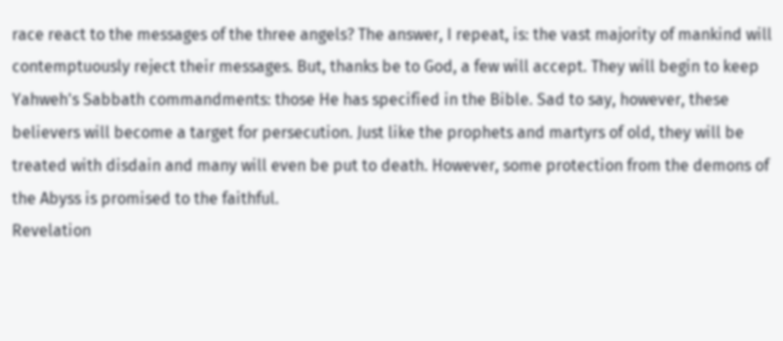race react to the messages of the three angels? The answer, I repeat, is: the vast majority of mankind will contemptuously reject their messages. But, thanks be to God, a few will accept. They will begin to keep Yahweh's Sabbath commandments: those He has specified in the Bible. Sad to say, however, these believers will become a target for persecution. Just like the prophets and martyrs of old, they will be treated with disdain and many will even be put to death. However, some protection from the demons of the Abyss is promised to the faithful.
Revelation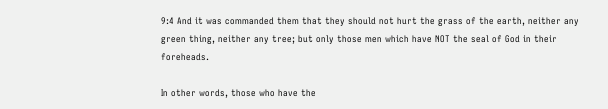9:4 And it was commanded them that they should not hurt the grass of the earth, neither any green thing, neither any tree; but only those men which have NOT the seal of God in their foreheads.

In other words, those who have the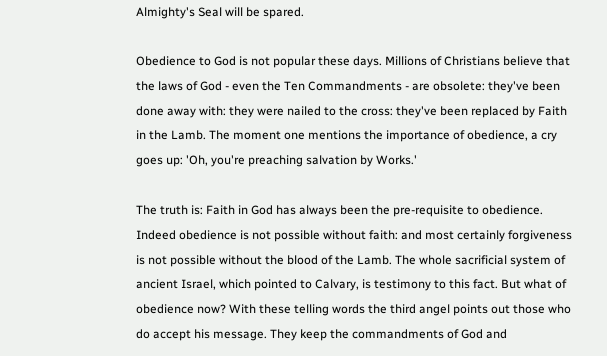Almighty's Seal will be spared.

Obedience to God is not popular these days. Millions of Christians believe that the laws of God - even the Ten Commandments - are obsolete: they've been done away with: they were nailed to the cross: they've been replaced by Faith in the Lamb. The moment one mentions the importance of obedience, a cry goes up: 'Oh, you're preaching salvation by Works.'

The truth is: Faith in God has always been the pre-requisite to obedience. Indeed obedience is not possible without faith: and most certainly forgiveness is not possible without the blood of the Lamb. The whole sacrificial system of ancient Israel, which pointed to Calvary, is testimony to this fact. But what of obedience now? With these telling words the third angel points out those who do accept his message. They keep the commandments of God and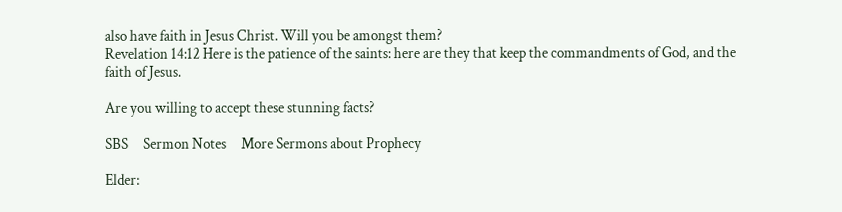also have faith in Jesus Christ. Will you be amongst them?
Revelation 14:12 Here is the patience of the saints: here are they that keep the commandments of God, and the faith of Jesus.

Are you willing to accept these stunning facts?

SBS     Sermon Notes     More Sermons about Prophecy

Elder: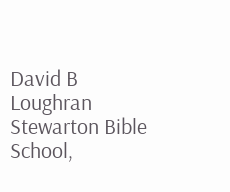David B Loughran
Stewarton Bible School,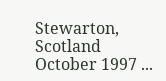Stewarton, Scotland
October 1997 ...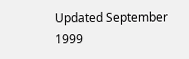Updated September 1999